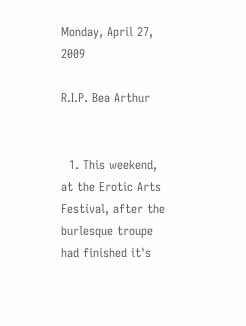Monday, April 27, 2009

R.I.P. Bea Arthur


  1. This weekend, at the Erotic Arts Festival, after the burlesque troupe had finished it's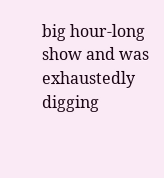big hour-long show and was exhaustedly digging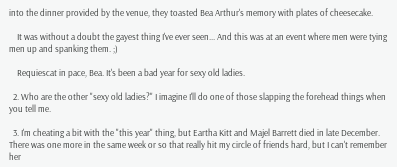into the dinner provided by the venue, they toasted Bea Arthur's memory with plates of cheesecake.

    It was without a doubt the gayest thing I've ever seen... And this was at an event where men were tying men up and spanking them. ;)

    Requiescat in pace, Bea. It's been a bad year for sexy old ladies.

  2. Who are the other "sexy old ladies?" I imagine I'll do one of those slapping the forehead things when you tell me.

  3. I'm cheating a bit with the "this year" thing, but Eartha Kitt and Majel Barrett died in late December. There was one more in the same week or so that really hit my circle of friends hard, but I can't remember her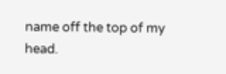name off the top of my head.